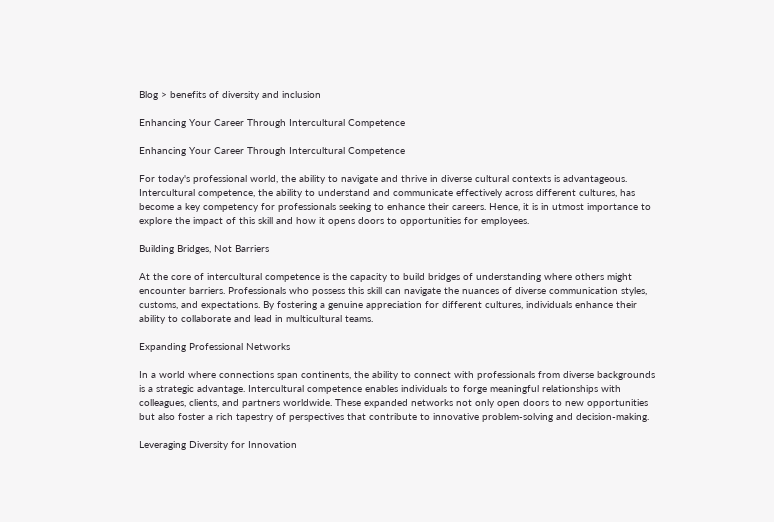Blog > benefits of diversity and inclusion

Enhancing Your Career Through Intercultural Competence

Enhancing Your Career Through Intercultural Competence

For today's professional world, the ability to navigate and thrive in diverse cultural contexts is advantageous. Intercultural competence, the ability to understand and communicate effectively across different cultures, has become a key competency for professionals seeking to enhance their careers. Hence, it is in utmost importance to explore the impact of this skill and how it opens doors to opportunities for employees.

Building Bridges, Not Barriers

At the core of intercultural competence is the capacity to build bridges of understanding where others might encounter barriers. Professionals who possess this skill can navigate the nuances of diverse communication styles, customs, and expectations. By fostering a genuine appreciation for different cultures, individuals enhance their ability to collaborate and lead in multicultural teams.

Expanding Professional Networks

In a world where connections span continents, the ability to connect with professionals from diverse backgrounds is a strategic advantage. Intercultural competence enables individuals to forge meaningful relationships with colleagues, clients, and partners worldwide. These expanded networks not only open doors to new opportunities but also foster a rich tapestry of perspectives that contribute to innovative problem-solving and decision-making.

Leveraging Diversity for Innovation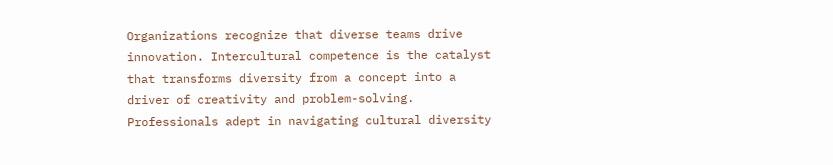Organizations recognize that diverse teams drive innovation. Intercultural competence is the catalyst that transforms diversity from a concept into a driver of creativity and problem-solving. Professionals adept in navigating cultural diversity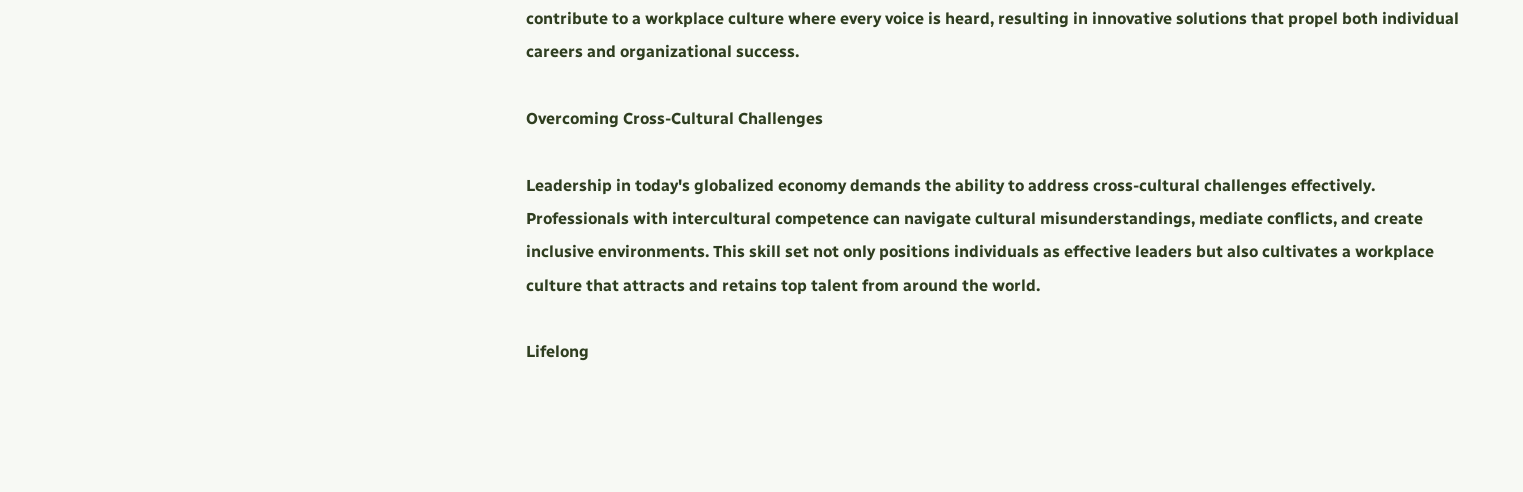contribute to a workplace culture where every voice is heard, resulting in innovative solutions that propel both individual careers and organizational success.

Overcoming Cross-Cultural Challenges

Leadership in today's globalized economy demands the ability to address cross-cultural challenges effectively. Professionals with intercultural competence can navigate cultural misunderstandings, mediate conflicts, and create inclusive environments. This skill set not only positions individuals as effective leaders but also cultivates a workplace culture that attracts and retains top talent from around the world.

Lifelong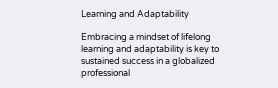Learning and Adaptability

Embracing a mindset of lifelong learning and adaptability is key to sustained success in a globalized professional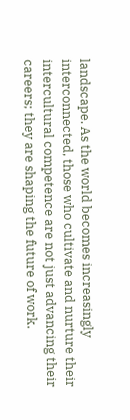landscape. As the world becomes increasingly interconnected, those who cultivate and nurture their intercultural competence are not just advancing their careers; they are shaping the future of work.